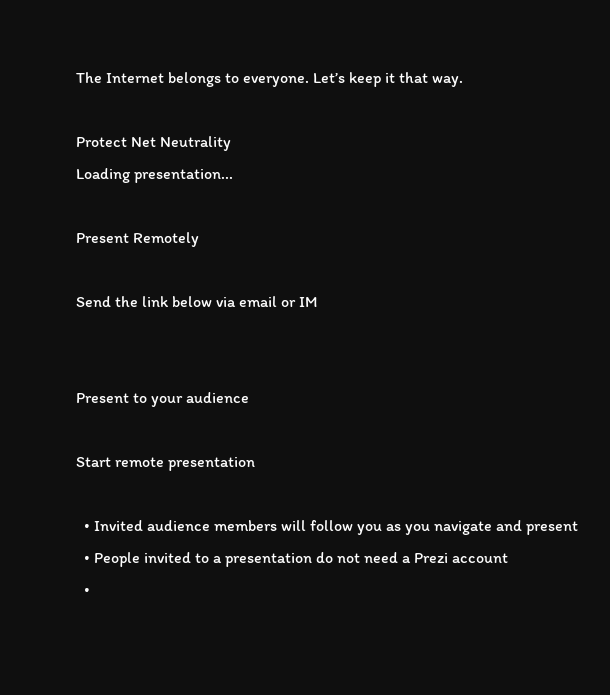The Internet belongs to everyone. Let’s keep it that way.

Protect Net Neutrality
Loading presentation...

Present Remotely

Send the link below via email or IM


Present to your audience

Start remote presentation

  • Invited audience members will follow you as you navigate and present
  • People invited to a presentation do not need a Prezi account
  •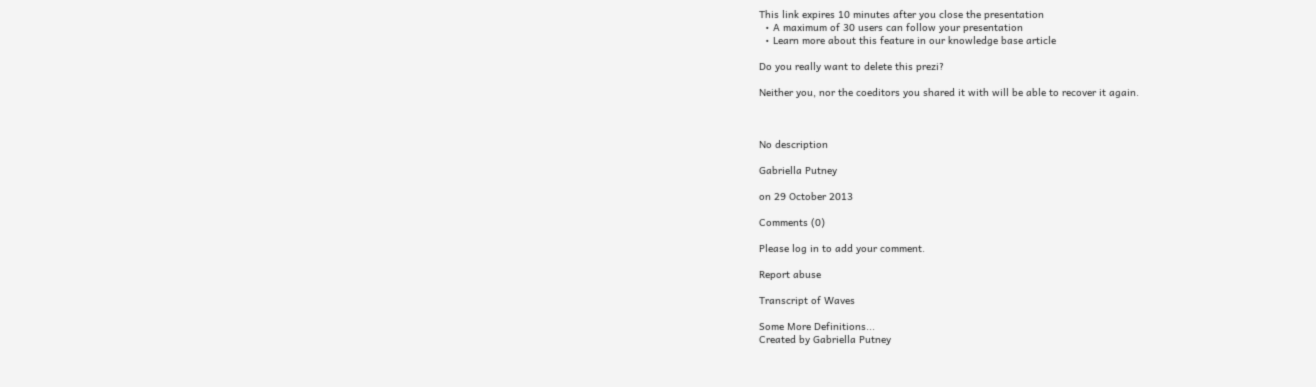This link expires 10 minutes after you close the presentation
  • A maximum of 30 users can follow your presentation
  • Learn more about this feature in our knowledge base article

Do you really want to delete this prezi?

Neither you, nor the coeditors you shared it with will be able to recover it again.



No description

Gabriella Putney

on 29 October 2013

Comments (0)

Please log in to add your comment.

Report abuse

Transcript of Waves

Some More Definitions...
Created by Gabriella Putney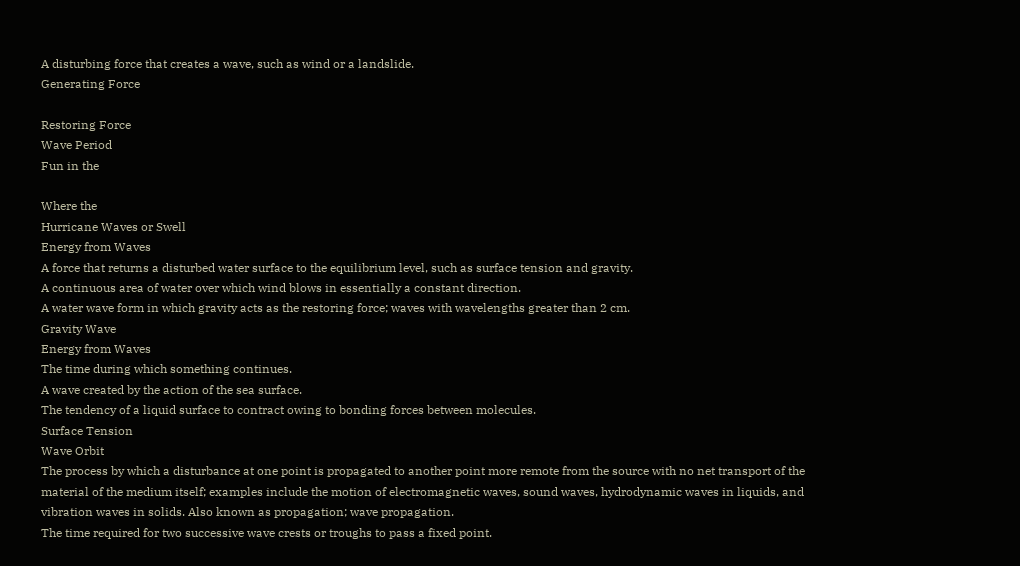A disturbing force that creates a wave, such as wind or a landslide.
Generating Force

Restoring Force
Wave Period
Fun in the

Where the
Hurricane Waves or Swell
Energy from Waves
A force that returns a disturbed water surface to the equilibrium level, such as surface tension and gravity.
A continuous area of water over which wind blows in essentially a constant direction.
A water wave form in which gravity acts as the restoring force; waves with wavelengths greater than 2 cm.
Gravity Wave
Energy from Waves
The time during which something continues.
A wave created by the action of the sea surface.
The tendency of a liquid surface to contract owing to bonding forces between molecules.
Surface Tension
Wave Orbit
The process by which a disturbance at one point is propagated to another point more remote from the source with no net transport of the material of the medium itself; examples include the motion of electromagnetic waves, sound waves, hydrodynamic waves in liquids, and vibration waves in solids. Also known as propagation; wave propagation.
The time required for two successive wave crests or troughs to pass a fixed point.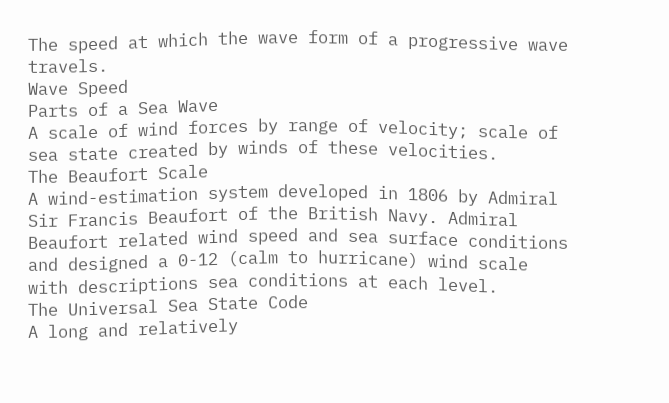The speed at which the wave form of a progressive wave travels.
Wave Speed
Parts of a Sea Wave
A scale of wind forces by range of velocity; scale of sea state created by winds of these velocities.
The Beaufort Scale
A wind-estimation system developed in 1806 by Admiral Sir Francis Beaufort of the British Navy. Admiral Beaufort related wind speed and sea surface conditions and designed a 0-12 (calm to hurricane) wind scale with descriptions sea conditions at each level.
The Universal Sea State Code
A long and relatively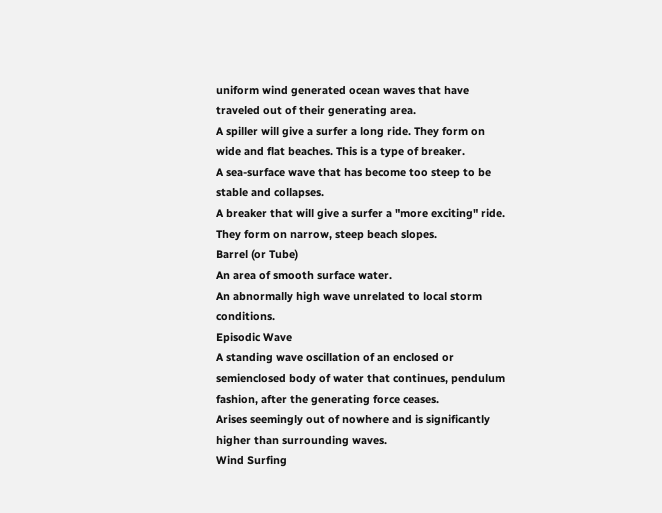uniform wind generated ocean waves that have traveled out of their generating area.
A spiller will give a surfer a long ride. They form on wide and flat beaches. This is a type of breaker.
A sea-surface wave that has become too steep to be stable and collapses.
A breaker that will give a surfer a "more exciting" ride. They form on narrow, steep beach slopes.
Barrel (or Tube)
An area of smooth surface water.
An abnormally high wave unrelated to local storm conditions.
Episodic Wave
A standing wave oscillation of an enclosed or semienclosed body of water that continues, pendulum fashion, after the generating force ceases.
Arises seemingly out of nowhere and is significantly higher than surrounding waves.
Wind Surfing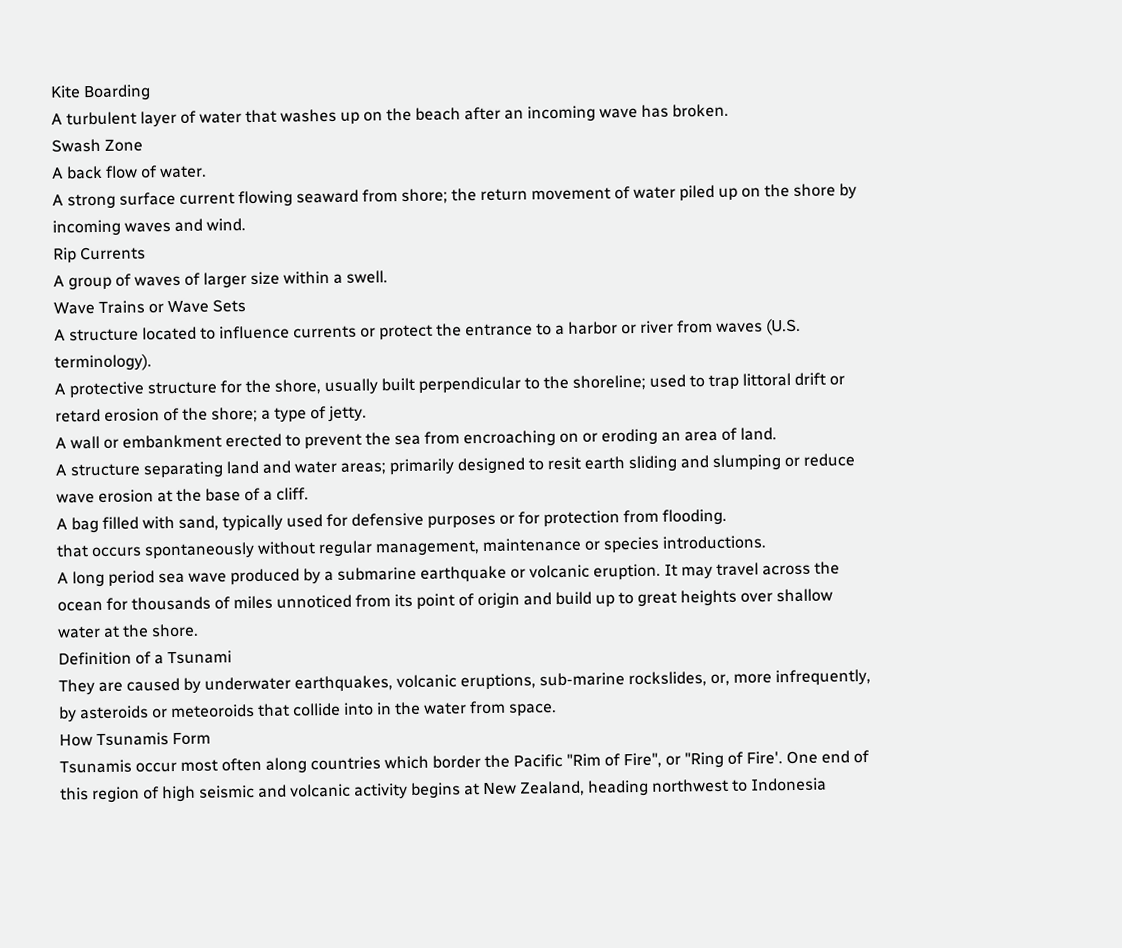Kite Boarding
A turbulent layer of water that washes up on the beach after an incoming wave has broken.
Swash Zone
A back flow of water.
A strong surface current flowing seaward from shore; the return movement of water piled up on the shore by incoming waves and wind.
Rip Currents
A group of waves of larger size within a swell.
Wave Trains or Wave Sets
A structure located to influence currents or protect the entrance to a harbor or river from waves (U.S. terminology).
A protective structure for the shore, usually built perpendicular to the shoreline; used to trap littoral drift or retard erosion of the shore; a type of jetty.
A wall or embankment erected to prevent the sea from encroaching on or eroding an area of land.
A structure separating land and water areas; primarily designed to resit earth sliding and slumping or reduce wave erosion at the base of a cliff.
A bag filled with sand, typically used for defensive purposes or for protection from flooding.
that occurs spontaneously without regular management, maintenance or species introductions.
A long period sea wave produced by a submarine earthquake or volcanic eruption. It may travel across the ocean for thousands of miles unnoticed from its point of origin and build up to great heights over shallow water at the shore.
Definition of a Tsunami
They are caused by underwater earthquakes, volcanic eruptions, sub-marine rockslides, or, more infrequently, by asteroids or meteoroids that collide into in the water from space.
How Tsunamis Form
Tsunamis occur most often along countries which border the Pacific "Rim of Fire", or "Ring of Fire'. One end of this region of high seismic and volcanic activity begins at New Zealand, heading northwest to Indonesia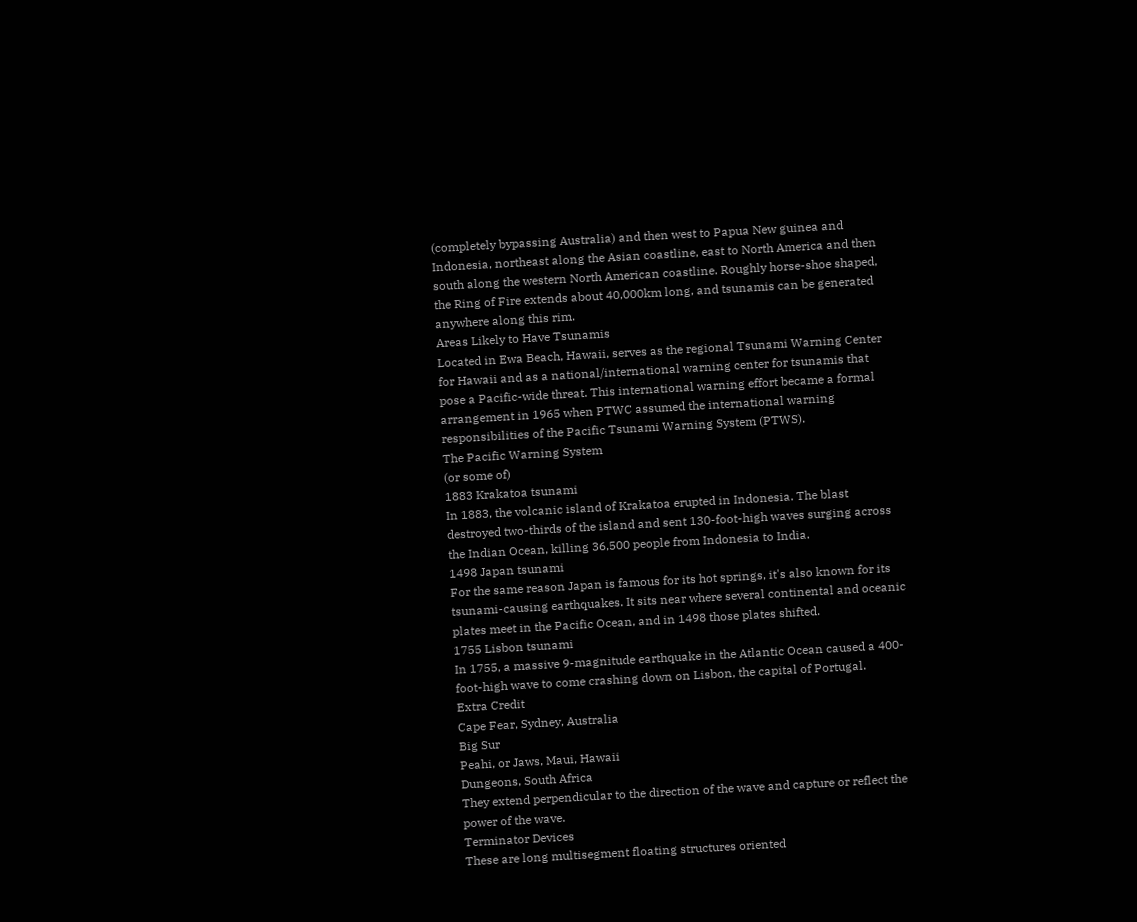(completely bypassing Australia) and then west to Papua New guinea and Indonesia, northeast along the Asian coastline, east to North America and then south along the western North American coastline. Roughly horse-shoe shaped, the Ring of Fire extends about 40,000km long, and tsunamis can be generated anywhere along this rim.
Areas Likely to Have Tsunamis
Located in Ewa Beach, Hawaii, serves as the regional Tsunami Warning Center for Hawaii and as a national/international warning center for tsunamis that pose a Pacific-wide threat. This international warning effort became a formal arrangement in 1965 when PTWC assumed the international warning responsibilities of the Pacific Tsunami Warning System (PTWS).
The Pacific Warning System
(or some of)
1883 Krakatoa tsunami
In 1883, the volcanic island of Krakatoa erupted in Indonesia. The blast destroyed two-thirds of the island and sent 130-foot-high waves surging across the Indian Ocean, killing 36,500 people from Indonesia to India.
1498 Japan tsunami
For the same reason Japan is famous for its hot springs, it's also known for its tsunami-causing earthquakes. It sits near where several continental and oceanic plates meet in the Pacific Ocean, and in 1498 those plates shifted.
1755 Lisbon tsunami
In 1755, a massive 9-magnitude earthquake in the Atlantic Ocean caused a 400-foot-high wave to come crashing down on Lisbon, the capital of Portugal.
Extra Credit
Cape Fear, Sydney, Australia
Big Sur
Peahi, or Jaws, Maui, Hawaii
Dungeons, South Africa
They extend perpendicular to the direction of the wave and capture or reflect the power of the wave.
Terminator Devices
These are long multisegment floating structures oriented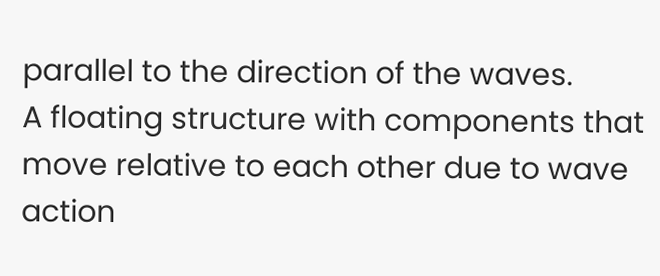parallel to the direction of the waves.
A floating structure with components that move relative to each other due to wave action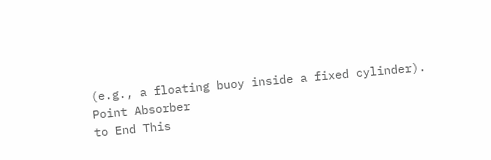(e.g., a floating buoy inside a fixed cylinder).
Point Absorber
to End This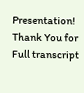Presentation!
Thank You for
Full transcript